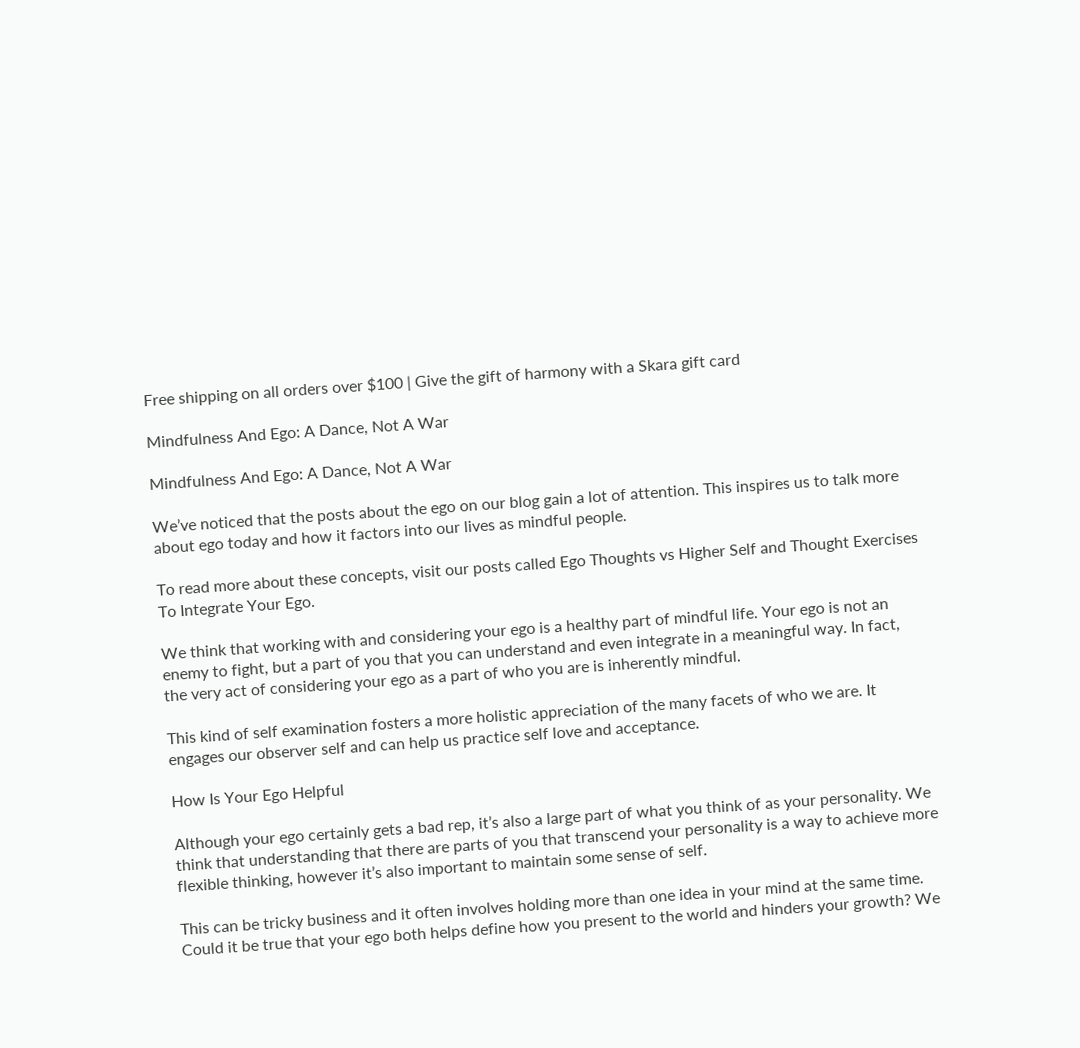Free shipping on all orders over $100 | Give the gift of harmony with a Skara gift card

Mindfulness And Ego: A Dance, Not A War

Mindfulness And Ego: A Dance, Not A War

We’ve noticed that the posts about the ego on our blog gain a lot of attention. This inspires us to talk more about ego today and how it factors into our lives as mindful people.

To read more about these concepts, visit our posts called Ego Thoughts vs Higher Self and Thought Exercises To Integrate Your Ego.

We think that working with and considering your ego is a healthy part of mindful life. Your ego is not an enemy to fight, but a part of you that you can understand and even integrate in a meaningful way. In fact, the very act of considering your ego as a part of who you are is inherently mindful.

This kind of self examination fosters a more holistic appreciation of the many facets of who we are. It engages our observer self and can help us practice self love and acceptance.

How Is Your Ego Helpful

Although your ego certainly gets a bad rep, it’s also a large part of what you think of as your personality. We think that understanding that there are parts of you that transcend your personality is a way to achieve more flexible thinking, however it’s also important to maintain some sense of self.

This can be tricky business and it often involves holding more than one idea in your mind at the same time. Could it be true that your ego both helps define how you present to the world and hinders your growth? We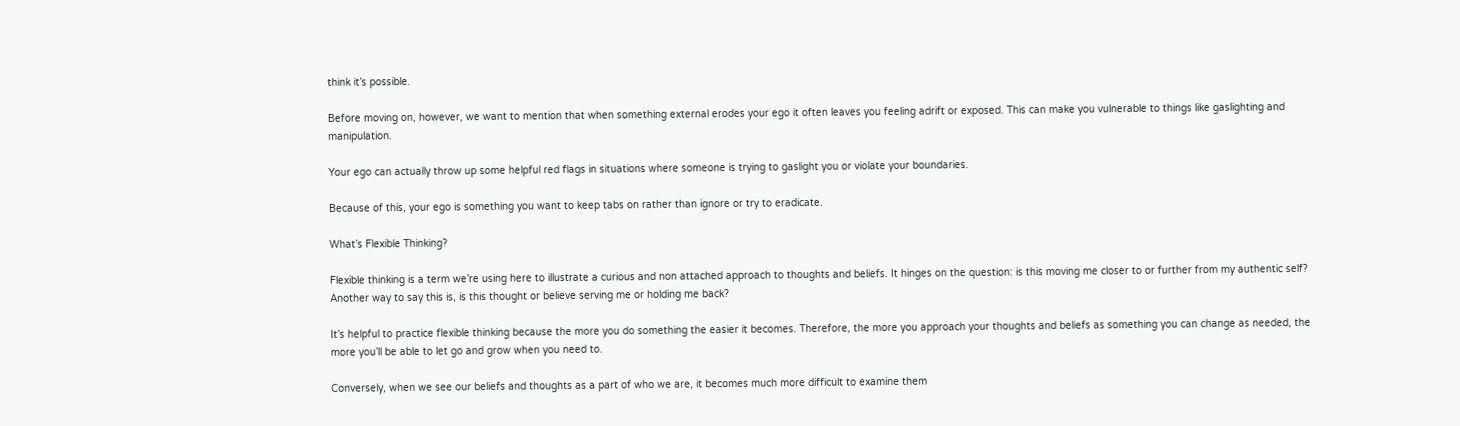think it’s possible.

Before moving on, however, we want to mention that when something external erodes your ego it often leaves you feeling adrift or exposed. This can make you vulnerable to things like gaslighting and manipulation.

Your ego can actually throw up some helpful red flags in situations where someone is trying to gaslight you or violate your boundaries.

Because of this, your ego is something you want to keep tabs on rather than ignore or try to eradicate.

What’s Flexible Thinking?

Flexible thinking is a term we’re using here to illustrate a curious and non attached approach to thoughts and beliefs. It hinges on the question: is this moving me closer to or further from my authentic self?  Another way to say this is, is this thought or believe serving me or holding me back?

It’s helpful to practice flexible thinking because the more you do something the easier it becomes. Therefore, the more you approach your thoughts and beliefs as something you can change as needed, the more you’ll be able to let go and grow when you need to.

Conversely, when we see our beliefs and thoughts as a part of who we are, it becomes much more difficult to examine them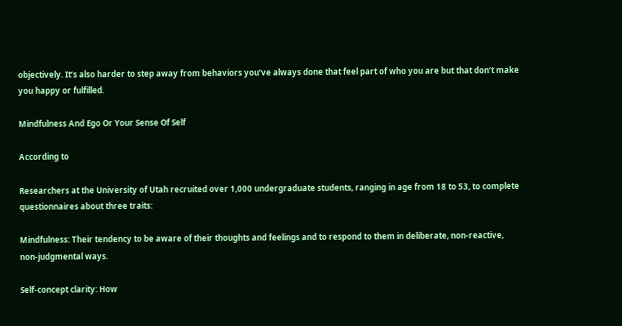objectively. It’s also harder to step away from behaviors you’ve always done that feel part of who you are but that don’t make you happy or fulfilled.

Mindfulness And Ego Or Your Sense Of Self

According to

Researchers at the University of Utah recruited over 1,000 undergraduate students, ranging in age from 18 to 53, to complete questionnaires about three traits:

Mindfulness: Their tendency to be aware of their thoughts and feelings and to respond to them in deliberate, non-reactive, non-judgmental ways.

Self-concept clarity: How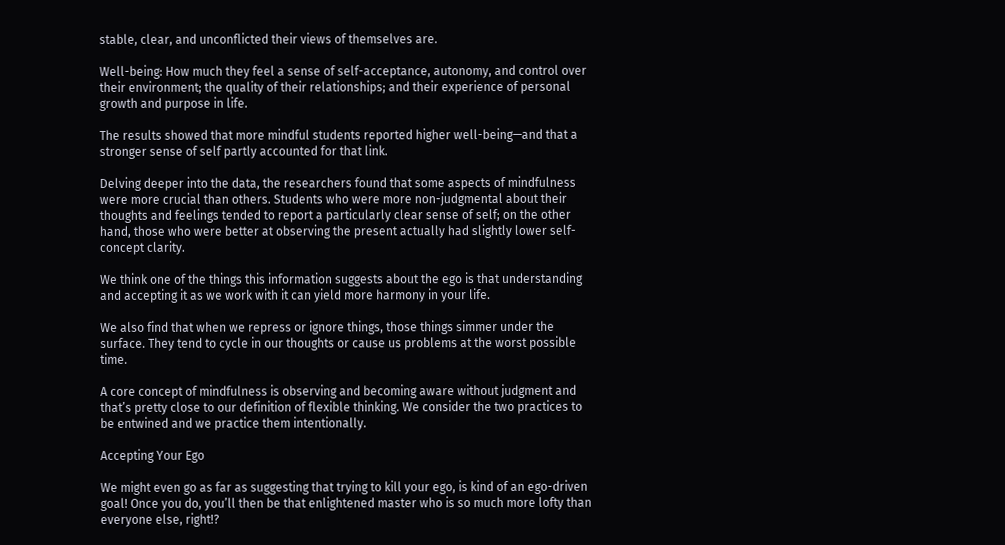stable, clear, and unconflicted their views of themselves are.

Well-being: How much they feel a sense of self-acceptance, autonomy, and control over their environment; the quality of their relationships; and their experience of personal growth and purpose in life.

The results showed that more mindful students reported higher well-being—and that a stronger sense of self partly accounted for that link.

Delving deeper into the data, the researchers found that some aspects of mindfulness were more crucial than others. Students who were more non-judgmental about their thoughts and feelings tended to report a particularly clear sense of self; on the other hand, those who were better at observing the present actually had slightly lower self-concept clarity.

We think one of the things this information suggests about the ego is that understanding and accepting it as we work with it can yield more harmony in your life.

We also find that when we repress or ignore things, those things simmer under the surface. They tend to cycle in our thoughts or cause us problems at the worst possible time.

A core concept of mindfulness is observing and becoming aware without judgment and that’s pretty close to our definition of flexible thinking. We consider the two practices to be entwined and we practice them intentionally.

Accepting Your Ego

We might even go as far as suggesting that trying to kill your ego, is kind of an ego-driven goal! Once you do, you’ll then be that enlightened master who is so much more lofty than everyone else, right!?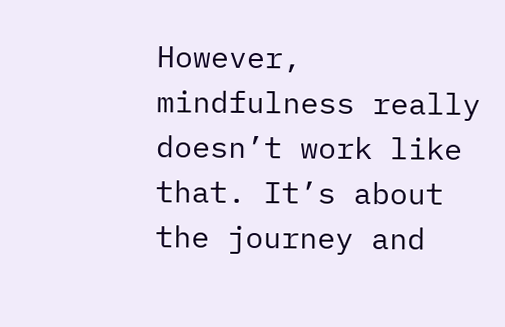However, mindfulness really doesn’t work like that. It’s about the journey and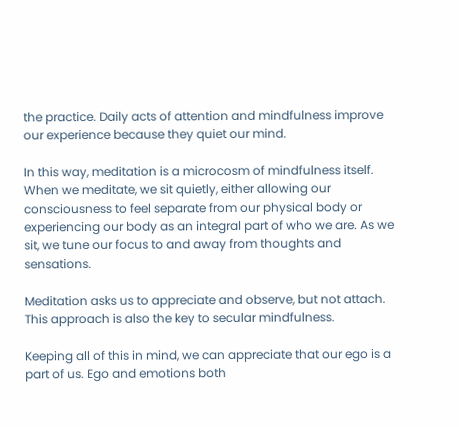the practice. Daily acts of attention and mindfulness improve our experience because they quiet our mind.

In this way, meditation is a microcosm of mindfulness itself. When we meditate, we sit quietly, either allowing our consciousness to feel separate from our physical body or experiencing our body as an integral part of who we are. As we sit, we tune our focus to and away from thoughts and sensations.

Meditation asks us to appreciate and observe, but not attach. This approach is also the key to secular mindfulness.

Keeping all of this in mind, we can appreciate that our ego is a part of us. Ego and emotions both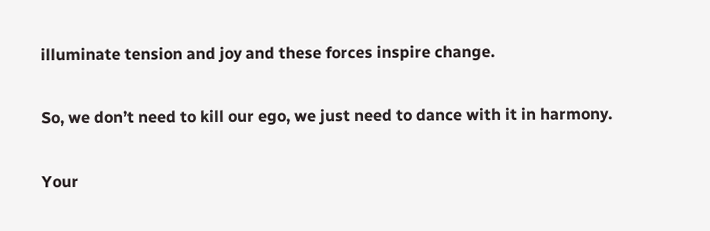illuminate tension and joy and these forces inspire change.

So, we don’t need to kill our ego, we just need to dance with it in harmony.

Your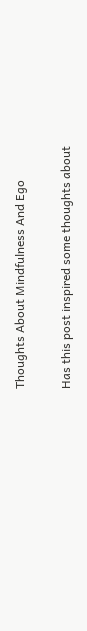Thoughts About Mindfulness And Ego

Has this post inspired some thoughts about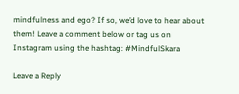mindfulness and ego? If so, we’d love to hear about them! Leave a comment below or tag us on Instagram using the hashtag: #MindfulSkara

Leave a Reply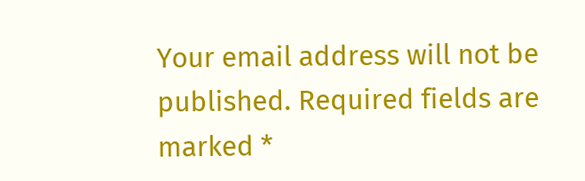Your email address will not be published. Required fields are marked *